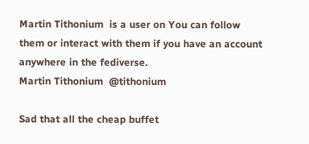Martin Tithonium  is a user on You can follow them or interact with them if you have an account anywhere in the fediverse.
Martin Tithonium  @tithonium

Sad that all the cheap buffet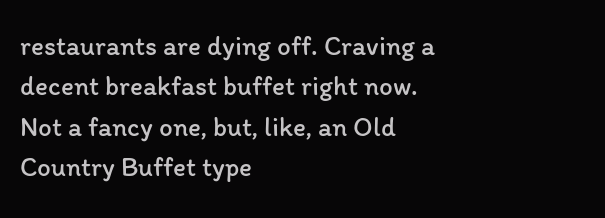restaurants are dying off. Craving a decent breakfast buffet right now. Not a fancy one, but, like, an Old Country Buffet type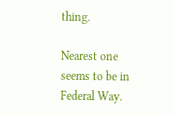thing.

Nearest one seems to be in Federal Way.